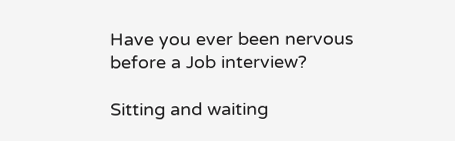Have you ever been nervous before a Job interview?

Sitting and waiting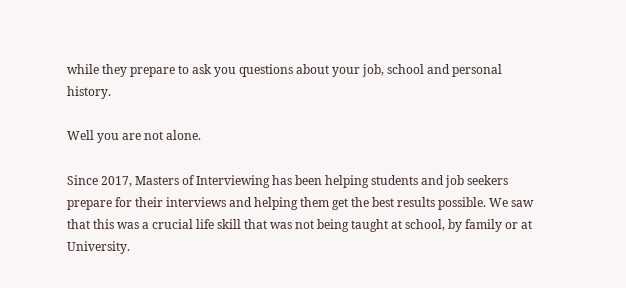while they prepare to ask you questions about your job, school and personal history.

Well you are not alone.

Since 2017, Masters of Interviewing has been helping students and job seekers prepare for their interviews and helping them get the best results possible. We saw that this was a crucial life skill that was not being taught at school, by family or at University.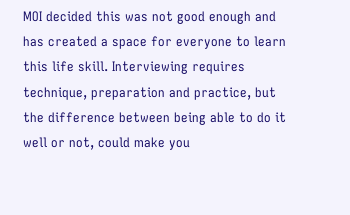MOI decided this was not good enough and has created a space for everyone to learn this life skill. Interviewing requires technique, preparation and practice, but the difference between being able to do it well or not, could make you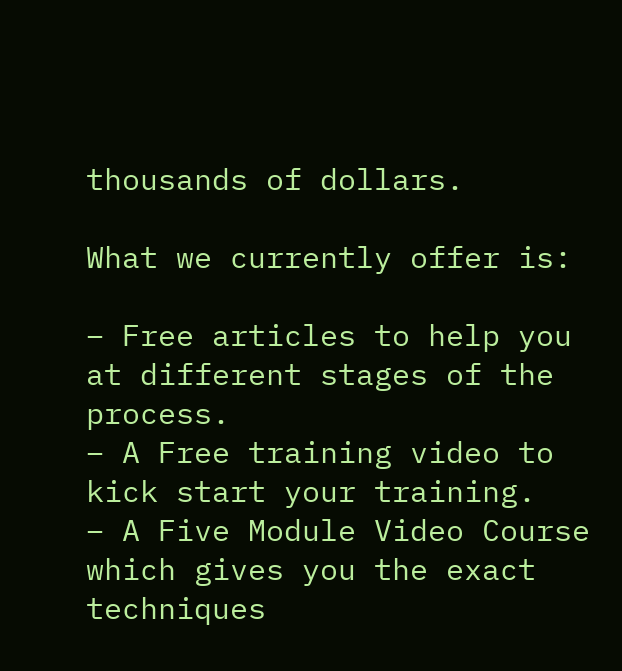thousands of dollars.

What we currently offer is:

– Free articles to help you at different stages of the process.
– A Free training video to kick start your training.
– A Five Module Video Course which gives you the exact techniques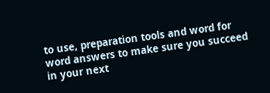to use, preparation tools and word for word answers to make sure you succeed in your next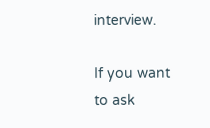interview.

If you want to ask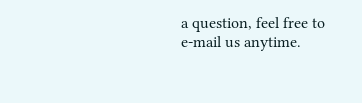a question, feel free to e-mail us anytime.